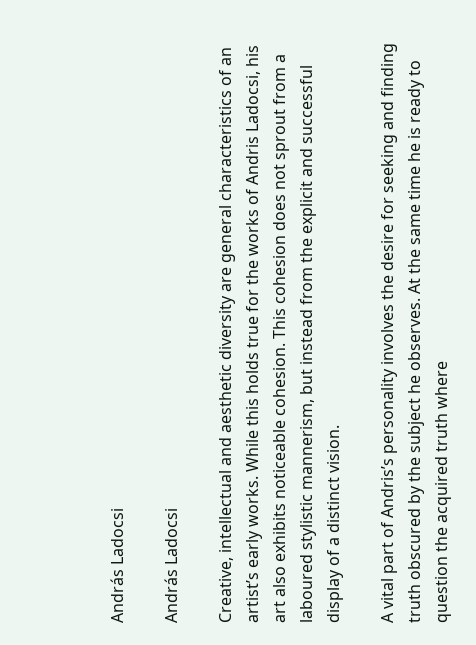András Ladocsi

András Ladocsi

Creative, intellectual and aesthetic diversity are general characteristics of an artist’s early works. While this holds true for the works of Andris Ladocsi, his art also exhibits noticeable cohesion. This cohesion does not sprout from a laboured stylistic mannerism, but instead from the explicit and successful display of a distinct vision.

A vital part of Andris’s personality involves the desire for seeking and finding truth obscured by the subject he observes. At the same time he is ready to question the acquired truth where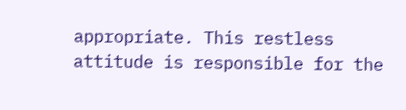appropriate. This restless attitude is responsible for the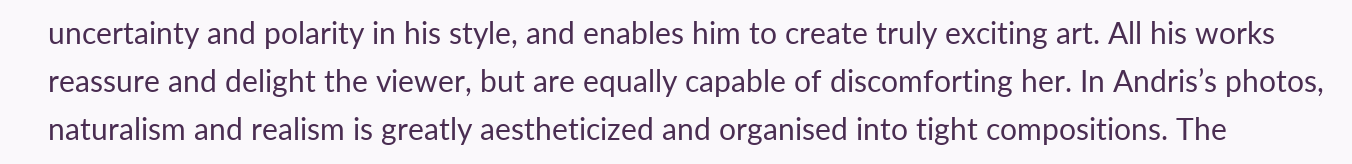uncertainty and polarity in his style, and enables him to create truly exciting art. All his works reassure and delight the viewer, but are equally capable of discomforting her. In Andris’s photos, naturalism and realism is greatly aestheticized and organised into tight compositions. The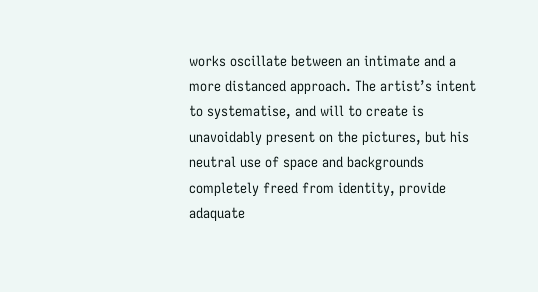works oscillate between an intimate and a more distanced approach. The artist’s intent to systematise, and will to create is unavoidably present on the pictures, but his neutral use of space and backgrounds completely freed from identity, provide adaquate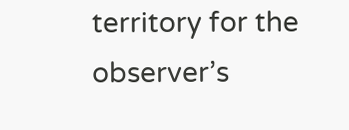territory for the observer’s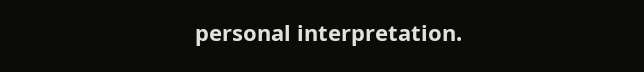personal interpretation.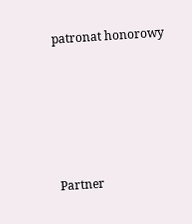patronat honorowy





Partner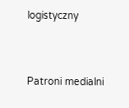logistyczny


Patroni medialni